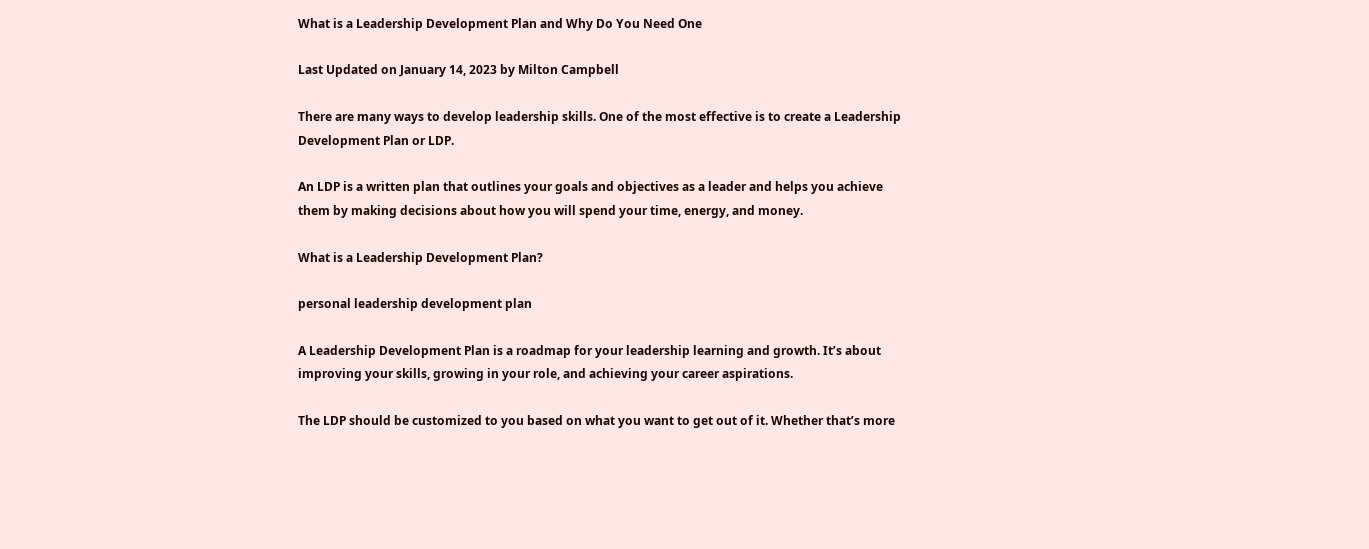What is a Leadership Development Plan and Why Do You Need One

Last Updated on January 14, 2023 by Milton Campbell

There are many ways to develop leadership skills. One of the most effective is to create a Leadership Development Plan or LDP.

An LDP is a written plan that outlines your goals and objectives as a leader and helps you achieve them by making decisions about how you will spend your time, energy, and money.

What is a Leadership Development Plan?

personal leadership development plan

A Leadership Development Plan is a roadmap for your leadership learning and growth. It’s about improving your skills, growing in your role, and achieving your career aspirations.

The LDP should be customized to you based on what you want to get out of it. Whether that’s more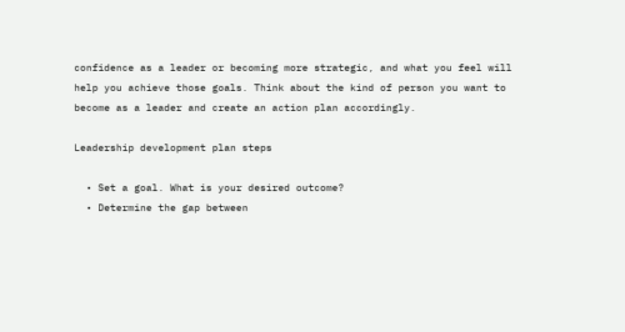confidence as a leader or becoming more strategic, and what you feel will help you achieve those goals. Think about the kind of person you want to become as a leader and create an action plan accordingly.

Leadership development plan steps

  • Set a goal. What is your desired outcome?
  • Determine the gap between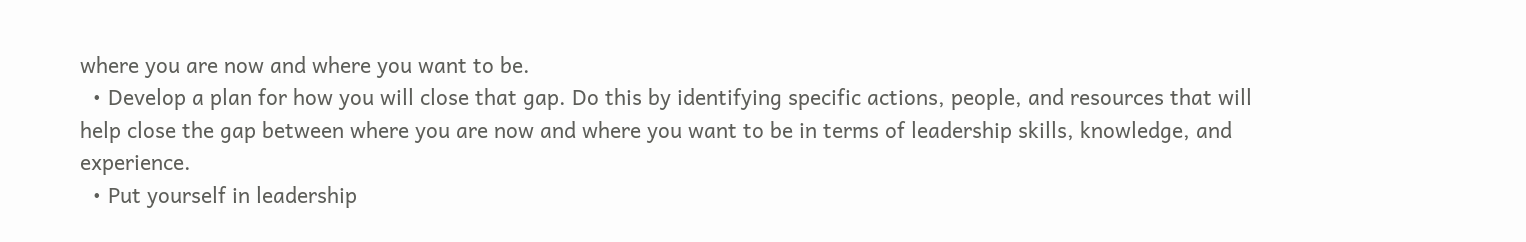where you are now and where you want to be.
  • Develop a plan for how you will close that gap. Do this by identifying specific actions, people, and resources that will help close the gap between where you are now and where you want to be in terms of leadership skills, knowledge, and experience.
  • Put yourself in leadership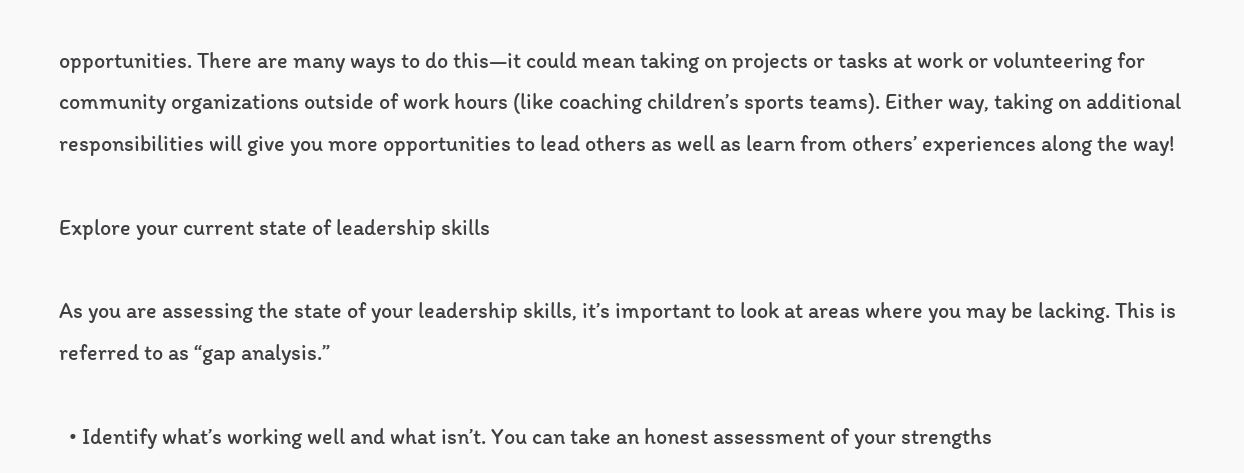opportunities. There are many ways to do this—it could mean taking on projects or tasks at work or volunteering for community organizations outside of work hours (like coaching children’s sports teams). Either way, taking on additional responsibilities will give you more opportunities to lead others as well as learn from others’ experiences along the way!

Explore your current state of leadership skills

As you are assessing the state of your leadership skills, it’s important to look at areas where you may be lacking. This is referred to as “gap analysis.”

  • Identify what’s working well and what isn’t. You can take an honest assessment of your strengths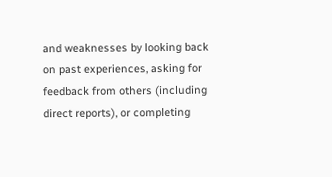and weaknesses by looking back on past experiences, asking for feedback from others (including direct reports), or completing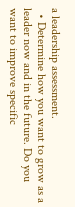a leadership assessment.
  • Determine how you want to grow as a leader now and in the future. Do you want to improve specific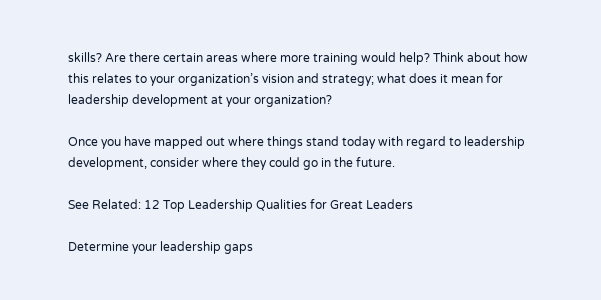skills? Are there certain areas where more training would help? Think about how this relates to your organization’s vision and strategy; what does it mean for leadership development at your organization?

Once you have mapped out where things stand today with regard to leadership development, consider where they could go in the future.

See Related: 12 Top Leadership Qualities for Great Leaders

Determine your leadership gaps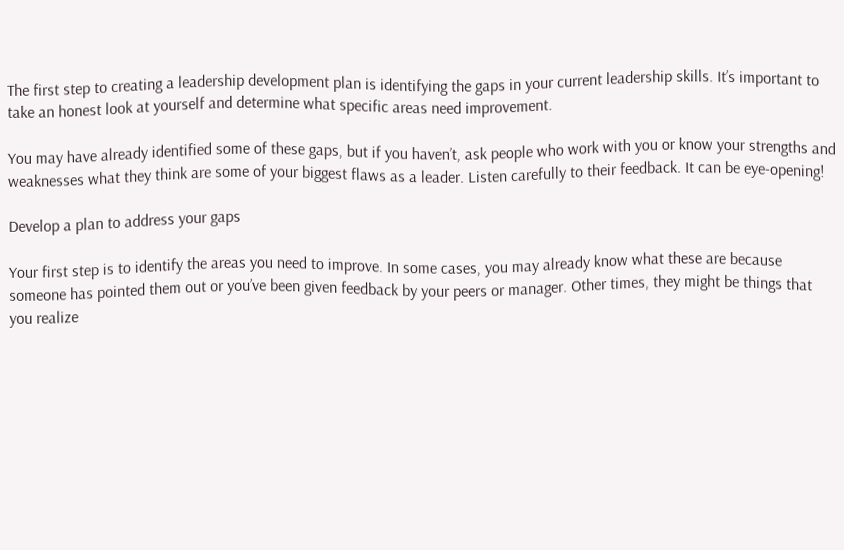The first step to creating a leadership development plan is identifying the gaps in your current leadership skills. It’s important to take an honest look at yourself and determine what specific areas need improvement.

You may have already identified some of these gaps, but if you haven’t, ask people who work with you or know your strengths and weaknesses what they think are some of your biggest flaws as a leader. Listen carefully to their feedback. It can be eye-opening!

Develop a plan to address your gaps

Your first step is to identify the areas you need to improve. In some cases, you may already know what these are because someone has pointed them out or you’ve been given feedback by your peers or manager. Other times, they might be things that you realize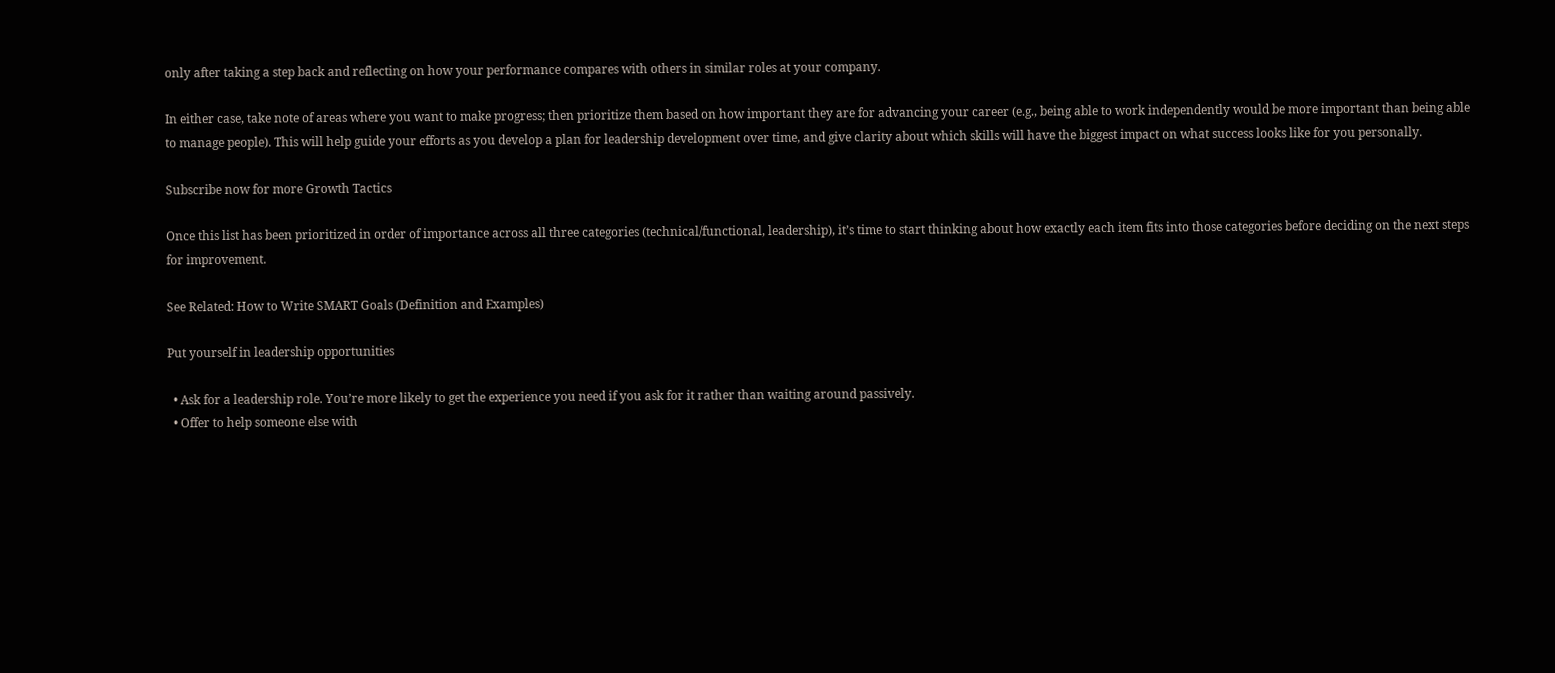only after taking a step back and reflecting on how your performance compares with others in similar roles at your company.

In either case, take note of areas where you want to make progress; then prioritize them based on how important they are for advancing your career (e.g., being able to work independently would be more important than being able to manage people). This will help guide your efforts as you develop a plan for leadership development over time, and give clarity about which skills will have the biggest impact on what success looks like for you personally.

Subscribe now for more Growth Tactics

Once this list has been prioritized in order of importance across all three categories (technical/functional, leadership), it’s time to start thinking about how exactly each item fits into those categories before deciding on the next steps for improvement.

See Related: How to Write SMART Goals (Definition and Examples)

Put yourself in leadership opportunities

  • Ask for a leadership role. You’re more likely to get the experience you need if you ask for it rather than waiting around passively.
  • Offer to help someone else with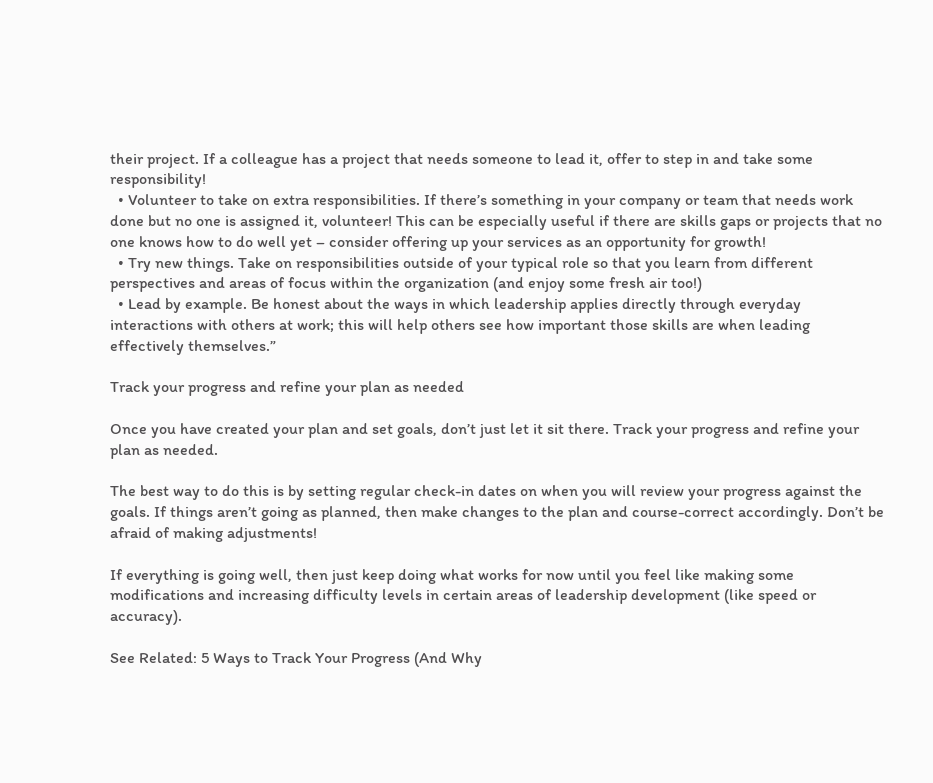their project. If a colleague has a project that needs someone to lead it, offer to step in and take some responsibility!
  • Volunteer to take on extra responsibilities. If there’s something in your company or team that needs work done but no one is assigned it, volunteer! This can be especially useful if there are skills gaps or projects that no one knows how to do well yet – consider offering up your services as an opportunity for growth!
  • Try new things. Take on responsibilities outside of your typical role so that you learn from different perspectives and areas of focus within the organization (and enjoy some fresh air too!)
  • Lead by example. Be honest about the ways in which leadership applies directly through everyday interactions with others at work; this will help others see how important those skills are when leading effectively themselves.”

Track your progress and refine your plan as needed

Once you have created your plan and set goals, don’t just let it sit there. Track your progress and refine your plan as needed.

The best way to do this is by setting regular check-in dates on when you will review your progress against the goals. If things aren’t going as planned, then make changes to the plan and course-correct accordingly. Don’t be afraid of making adjustments!

If everything is going well, then just keep doing what works for now until you feel like making some modifications and increasing difficulty levels in certain areas of leadership development (like speed or accuracy).

See Related: 5 Ways to Track Your Progress (And Why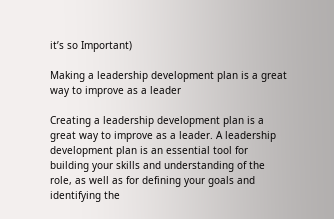it’s so Important)

Making a leadership development plan is a great way to improve as a leader

Creating a leadership development plan is a great way to improve as a leader. A leadership development plan is an essential tool for building your skills and understanding of the role, as well as for defining your goals and identifying the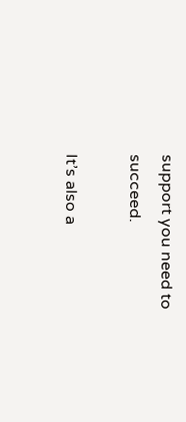support you need to succeed.

It’s also a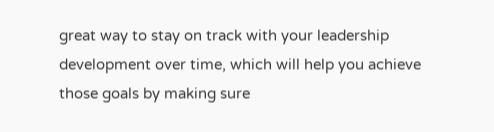great way to stay on track with your leadership development over time, which will help you achieve those goals by making sure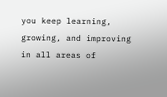you keep learning, growing, and improving in all areas of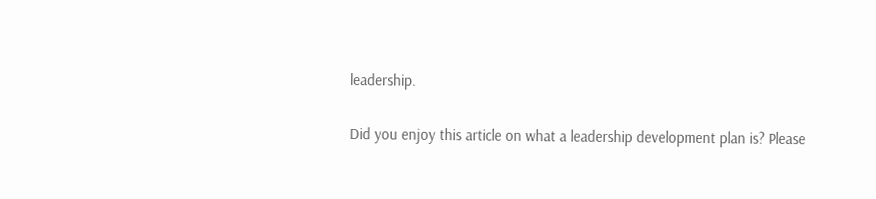leadership.

Did you enjoy this article on what a leadership development plan is? Please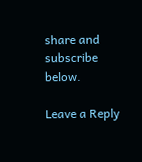share and subscribe below.

Leave a Reply